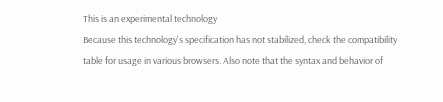This is an experimental technology
Because this technology's specification has not stabilized, check the compatibility table for usage in various browsers. Also note that the syntax and behavior of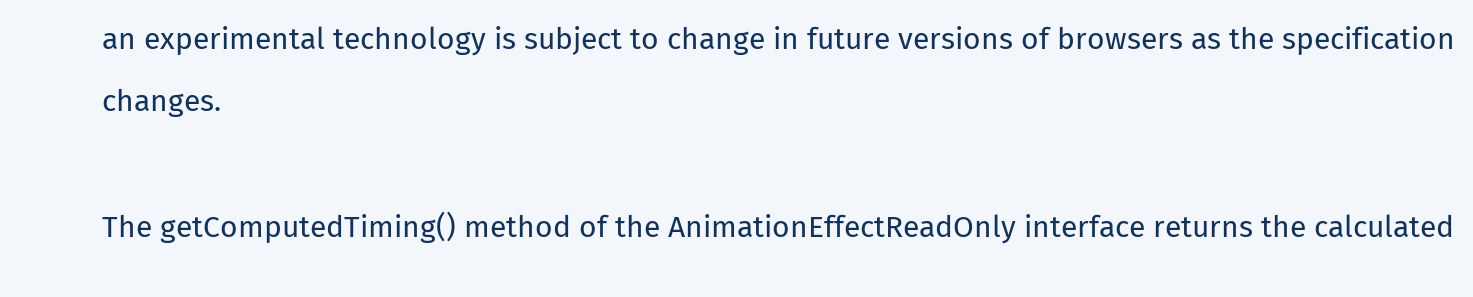an experimental technology is subject to change in future versions of browsers as the specification changes.

The getComputedTiming() method of the AnimationEffectReadOnly interface returns the calculated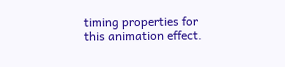timing properties for this animation effect.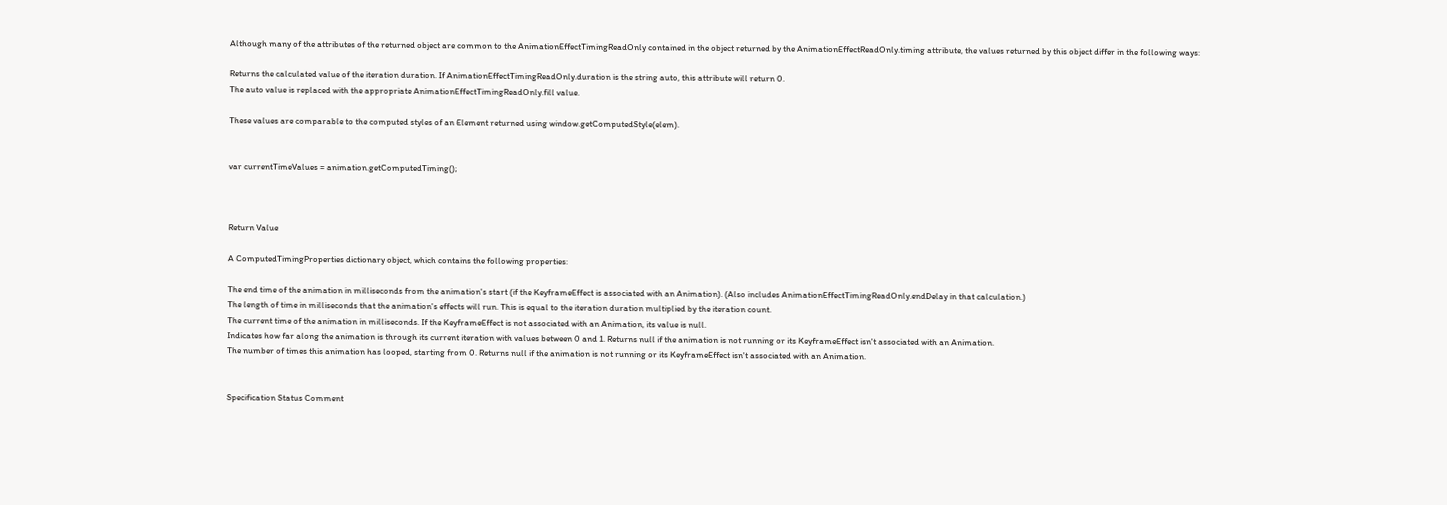Although many of the attributes of the returned object are common to the AnimationEffectTimingReadOnly contained in the object returned by the AnimationEffectReadOnly.timing attribute, the values returned by this object differ in the following ways:

Returns the calculated value of the iteration duration. If AnimationEffectTimingReadOnly.duration is the string auto, this attribute will return 0.
The auto value is replaced with the appropriate AnimationEffectTimingReadOnly.fill value.

These values are comparable to the computed styles of an Element returned using window.getComputedStyle(elem).


var currentTimeValues = animation.getComputedTiming();



Return Value

A ComputedTimingProperties dictionary object, which contains the following properties:

The end time of the animation in milliseconds from the animation's start (if the KeyframeEffect is associated with an Animation). (Also includes AnimationEffectTimingReadOnly.endDelay in that calculation.)
The length of time in milliseconds that the animation's effects will run. This is equal to the iteration duration multiplied by the iteration count.
The current time of the animation in milliseconds. If the KeyframeEffect is not associated with an Animation, its value is null.
Indicates how far along the animation is through its current iteration with values between 0 and 1. Returns null if the animation is not running or its KeyframeEffect isn't associated with an Animation.
The number of times this animation has looped, starting from 0. Returns null if the animation is not running or its KeyframeEffect isn't associated with an Animation.


Specification Status Comment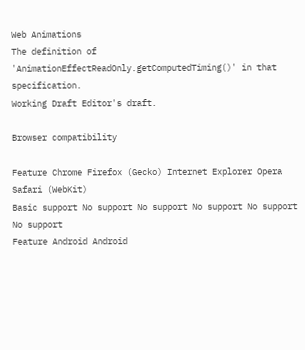Web Animations
The definition of 'AnimationEffectReadOnly.getComputedTiming()' in that specification.
Working Draft Editor's draft.

Browser compatibility

Feature Chrome Firefox (Gecko) Internet Explorer Opera Safari (WebKit)
Basic support No support No support No support No support No support
Feature Android Android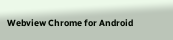Webview Chrome for Android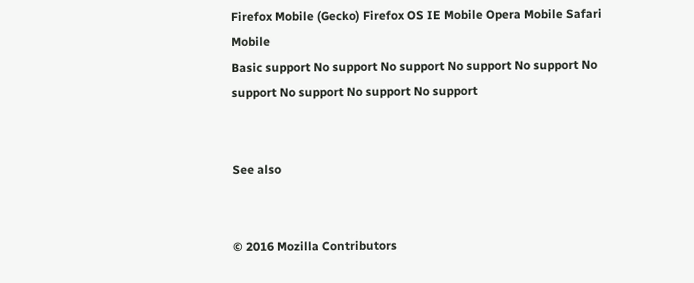Firefox Mobile (Gecko) Firefox OS IE Mobile Opera Mobile Safari Mobile
Basic support No support No support No support No support No support No support No support No support


See also


© 2016 Mozilla Contributors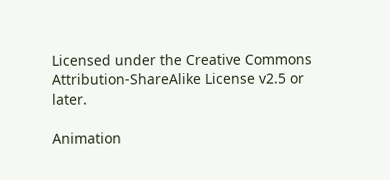Licensed under the Creative Commons Attribution-ShareAlike License v2.5 or later.

Animation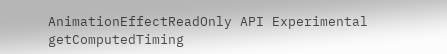AnimationEffectReadOnly API Experimental getComputedTiming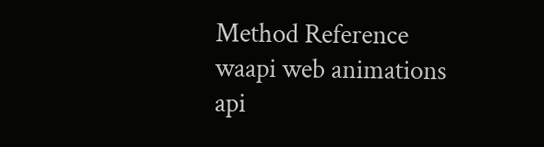Method Reference waapi web animations api